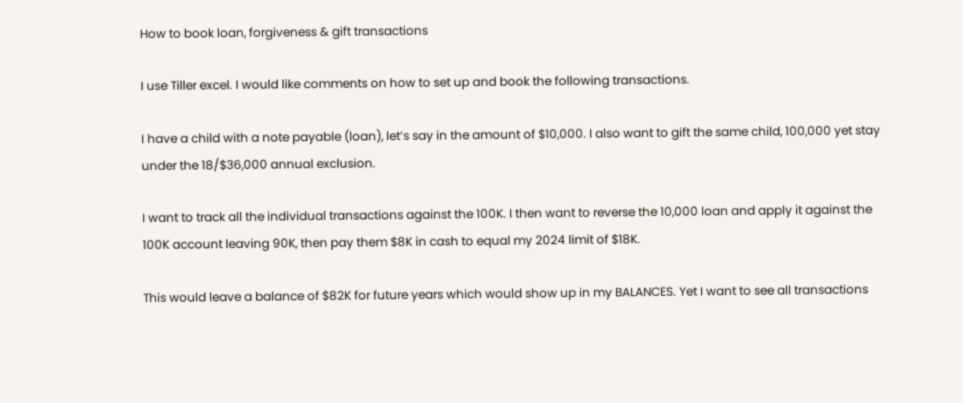How to book loan, forgiveness & gift transactions

I use Tiller excel. I would like comments on how to set up and book the following transactions.

I have a child with a note payable (loan), let’s say in the amount of $10,000. I also want to gift the same child, 100,000 yet stay under the 18/$36,000 annual exclusion.

I want to track all the individual transactions against the 100K. I then want to reverse the 10,000 loan and apply it against the 100K account leaving 90K, then pay them $8K in cash to equal my 2024 limit of $18K.

This would leave a balance of $82K for future years which would show up in my BALANCES. Yet I want to see all transactions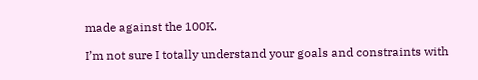made against the 100K.

I’m not sure I totally understand your goals and constraints with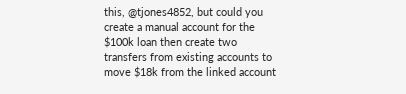this, @tjones4852, but could you create a manual account for the $100k loan then create two transfers from existing accounts to move $18k from the linked account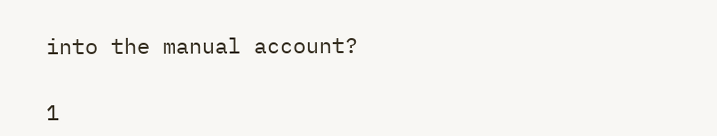into the manual account?

1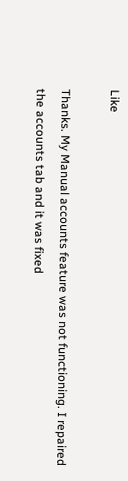Like

Thanks. My Manual accounts feature was not functioning. I repaired the accounts tab and it was fixed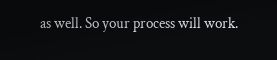as well. So your process will work.